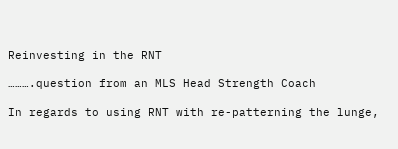Reinvesting in the RNT

……….question from an MLS Head Strength Coach

In regards to using RNT with re-patterning the lunge,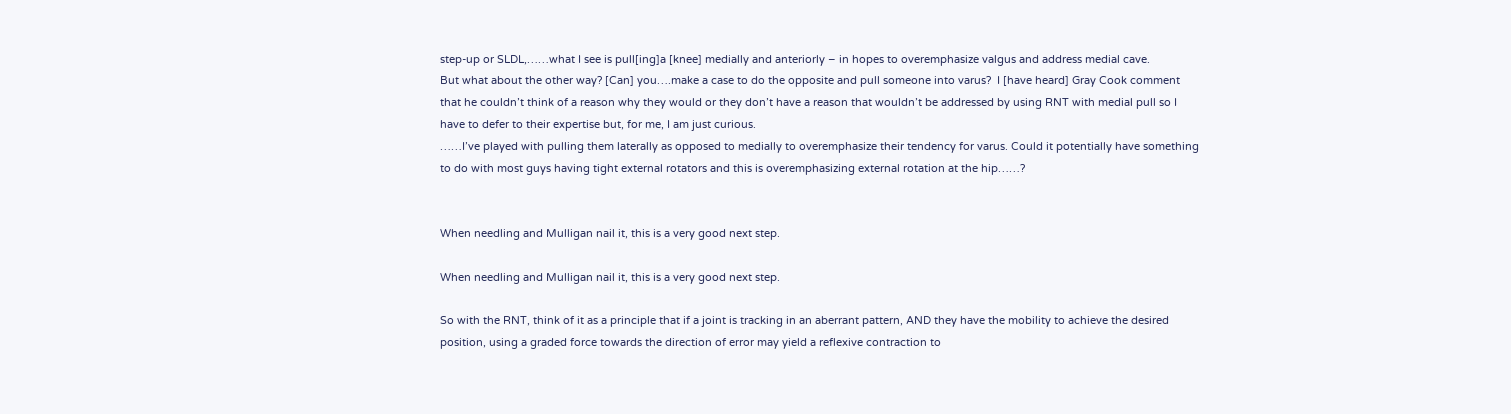step-up or SLDL,……what I see is pull[ing]a [knee] medially and anteriorly – in hopes to overemphasize valgus and address medial cave.
But what about the other way? [Can] you….make a case to do the opposite and pull someone into varus?  I [have heard] Gray Cook comment that he couldn’t think of a reason why they would or they don’t have a reason that wouldn’t be addressed by using RNT with medial pull so I have to defer to their expertise but, for me, I am just curious.
……I’ve played with pulling them laterally as opposed to medially to overemphasize their tendency for varus. Could it potentially have something to do with most guys having tight external rotators and this is overemphasizing external rotation at the hip……?


When needling and Mulligan nail it, this is a very good next step.

When needling and Mulligan nail it, this is a very good next step.

So with the RNT, think of it as a principle that if a joint is tracking in an aberrant pattern, AND they have the mobility to achieve the desired position, using a graded force towards the direction of error may yield a reflexive contraction to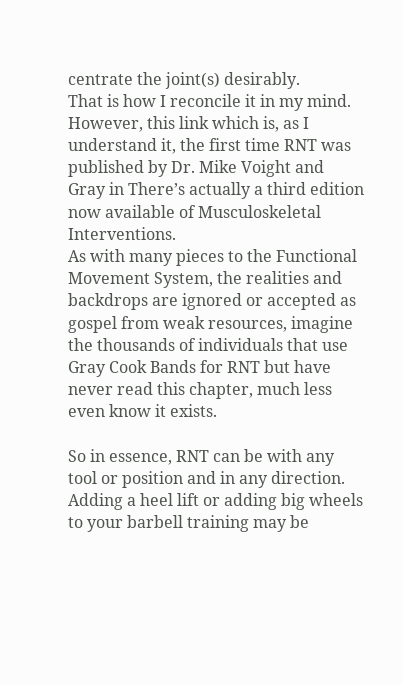centrate the joint(s) desirably.
That is how I reconcile it in my mind.  However, this link which is, as I understand it, the first time RNT was published by Dr. Mike Voight and Gray in There’s actually a third edition now available of Musculoskeletal Interventions.
As with many pieces to the Functional Movement System, the realities and backdrops are ignored or accepted as gospel from weak resources, imagine the thousands of individuals that use Gray Cook Bands for RNT but have never read this chapter, much less even know it exists.

So in essence, RNT can be with any tool or position and in any direction.  Adding a heel lift or adding big wheels to your barbell training may be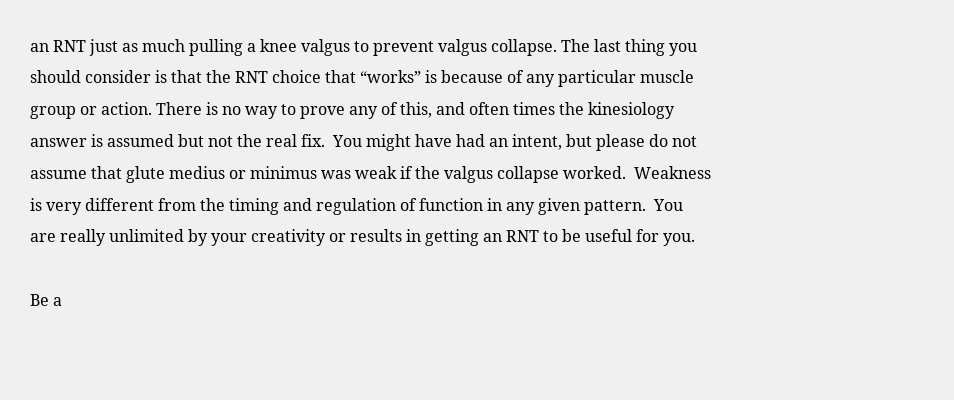an RNT just as much pulling a knee valgus to prevent valgus collapse. The last thing you should consider is that the RNT choice that “works” is because of any particular muscle group or action. There is no way to prove any of this, and often times the kinesiology answer is assumed but not the real fix.  You might have had an intent, but please do not assume that glute medius or minimus was weak if the valgus collapse worked.  Weakness is very different from the timing and regulation of function in any given pattern.  You are really unlimited by your creativity or results in getting an RNT to be useful for you.

Be a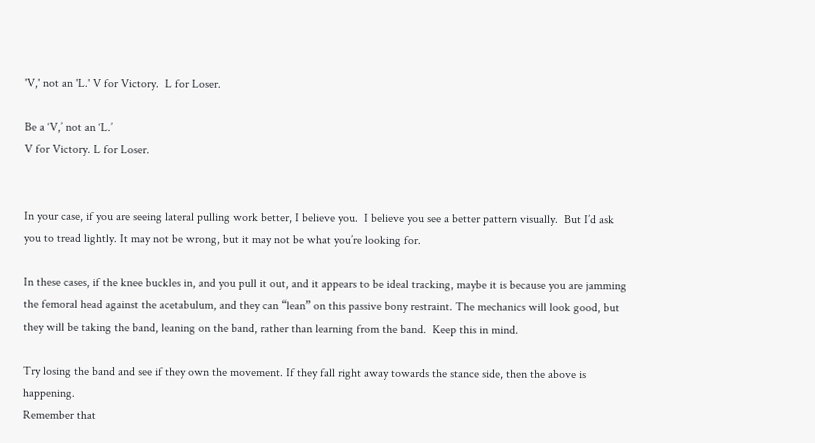'V,' not an 'L.' V for Victory.  L for Loser.

Be a ‘V,’ not an ‘L.’
V for Victory. L for Loser.


In your case, if you are seeing lateral pulling work better, I believe you.  I believe you see a better pattern visually.  But I’d ask you to tread lightly. It may not be wrong, but it may not be what you’re looking for.

In these cases, if the knee buckles in, and you pull it out, and it appears to be ideal tracking, maybe it is because you are jamming the femoral head against the acetabulum, and they can “lean” on this passive bony restraint. The mechanics will look good, but they will be taking the band, leaning on the band, rather than learning from the band.  Keep this in mind.

Try losing the band and see if they own the movement. If they fall right away towards the stance side, then the above is happening.
Remember that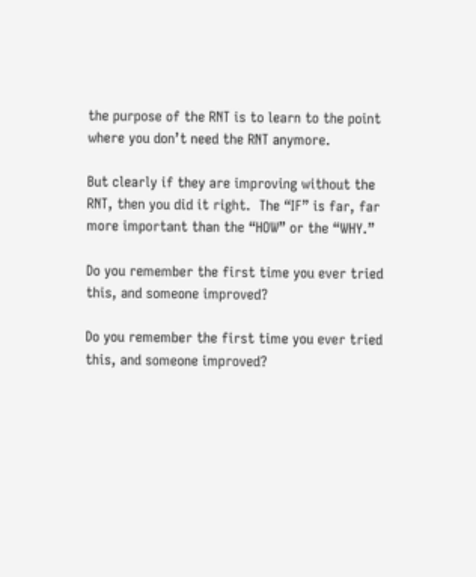the purpose of the RNT is to learn to the point where you don’t need the RNT anymore.

But clearly if they are improving without the RNT, then you did it right.  The “IF” is far, far more important than the “HOW” or the “WHY.”

Do you remember the first time you ever tried this, and someone improved?

Do you remember the first time you ever tried this, and someone improved?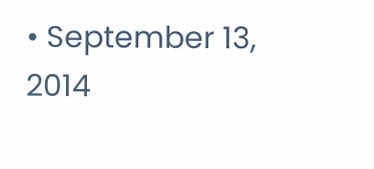• September 13, 2014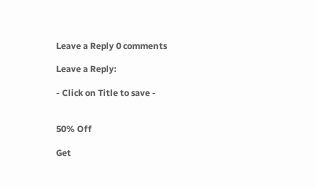Leave a Reply 0 comments

Leave a Reply:

- Click on Title to save -


50% Off

Get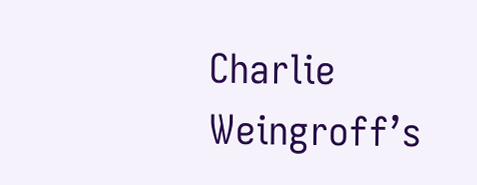Charlie Weingroff’s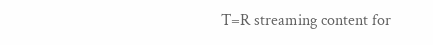T=R streaming content for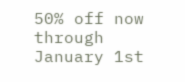50% off now through January 1st